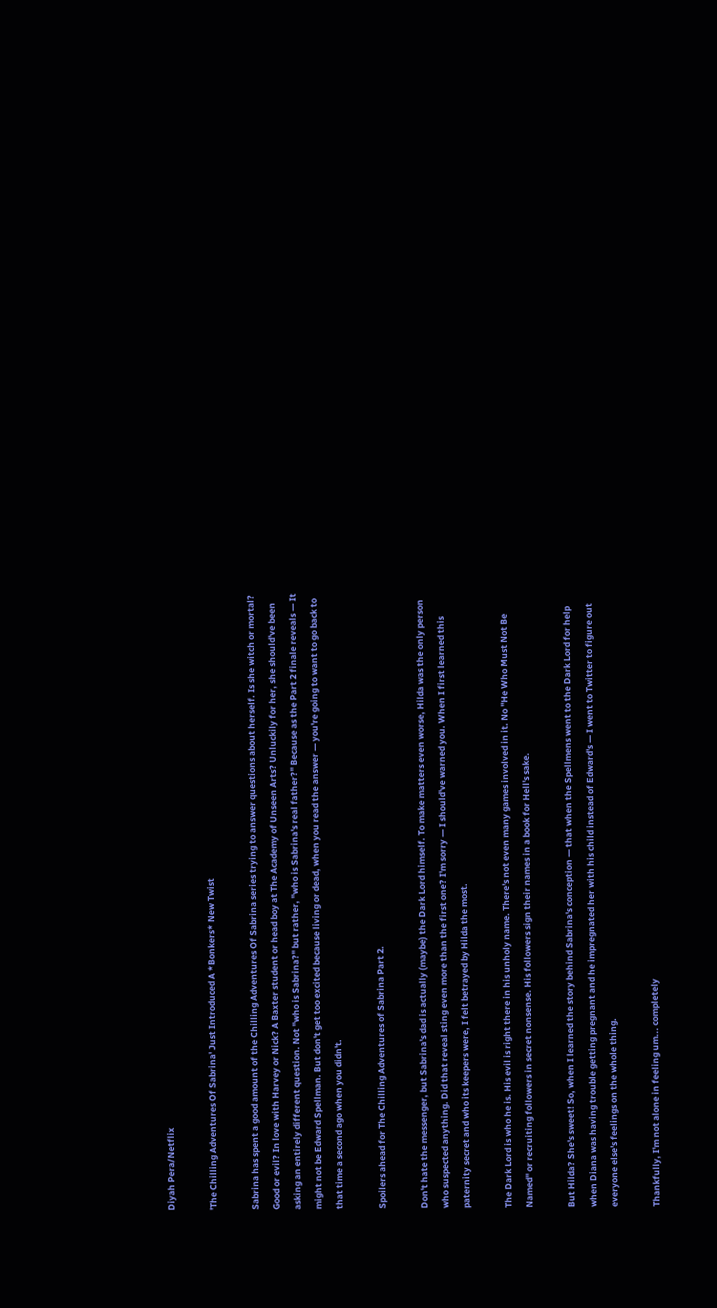Diyah Pera/Netflix

'The Chilling Adventures Of Sabrina' Just Introduced A *Bonkers* New Twist

Sabrina has spent a good amount of the Chilling Adventures Of Sabrina series trying to answer questions about herself. Is she witch or mortal? Good or evil? In love with Harvey or Nick? A Baxter student or head boy at The Academy of Unseen Arts? Unluckily for her, she should've been asking an entirely different question. Not "who is Sabrina?" but rather, "who is Sabrina's real father?" Because as the Part 2 finale reveals — It might not be Edward Spellman. But don't get too excited because living or dead, when you read the answer — you're going to want to go back to that time a second ago when you didn't.

Spoilers ahead for The Chilling Adventures of Sabrina Part 2.

Don't hate the messenger, but Sabrina's dad is actually (maybe) the Dark Lord himself. To make matters even worse, Hilda was the only person who suspected anything. Did that reveal sting even more than the first one? I'm sorry — I should've warned you. When I first learned this paternity secret and who its keepers were, I felt betrayed by Hilda the most.

The Dark Lord is who he is. His evil is right there in his unholy name. There's not even many games involved in it. No "He Who Must Not Be Named" or recruiting followers in secret nonsense. His followers sign their names in a book for Hell's sake.

But Hilda? She's sweet! So, when I learned the story behind Sabrina's conception — that when the Spellmens went to the Dark Lord for help when Diana was having trouble getting pregnant and he impregnated her with his child instead of Edward's — I went to Twitter to figure out everyone else's feelings on the whole thing.

Thankfully, I'm not alone in feeling um... completely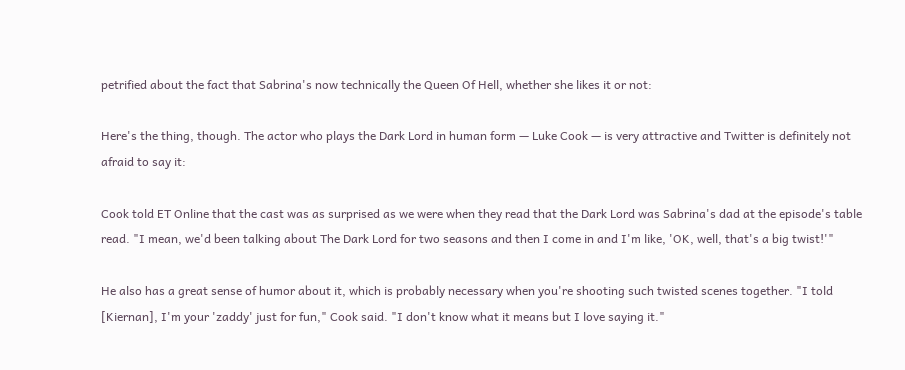petrified about the fact that Sabrina's now technically the Queen Of Hell, whether she likes it or not:

Here's the thing, though. The actor who plays the Dark Lord in human form — Luke Cook — is very attractive and Twitter is definitely not afraid to say it:

Cook told ET Online that the cast was as surprised as we were when they read that the Dark Lord was Sabrina's dad at the episode's table read. "I mean, we'd been talking about The Dark Lord for two seasons and then I come in and I'm like, 'OK, well, that's a big twist!'"

He also has a great sense of humor about it, which is probably necessary when you're shooting such twisted scenes together. "I told [Kiernan], I'm your 'zaddy' just for fun," Cook said. "I don't know what it means but I love saying it."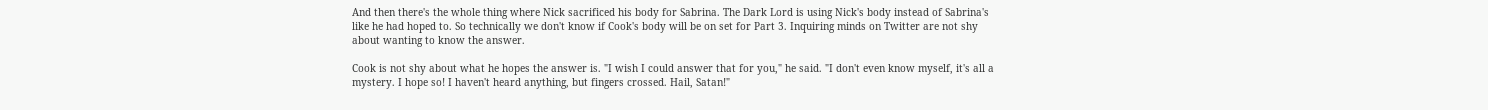And then there's the whole thing where Nick sacrificed his body for Sabrina. The Dark Lord is using Nick's body instead of Sabrina's like he had hoped to. So technically we don't know if Cook's body will be on set for Part 3. Inquiring minds on Twitter are not shy about wanting to know the answer.

Cook is not shy about what he hopes the answer is. "I wish I could answer that for you," he said. "I don't even know myself, it's all a mystery. I hope so! I haven't heard anything, but fingers crossed. Hail, Satan!"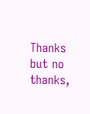Thanks but no thanks,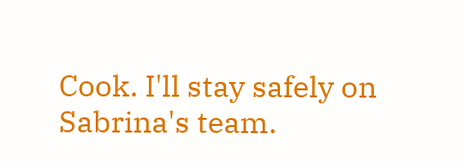Cook. I'll stay safely on Sabrina's team.